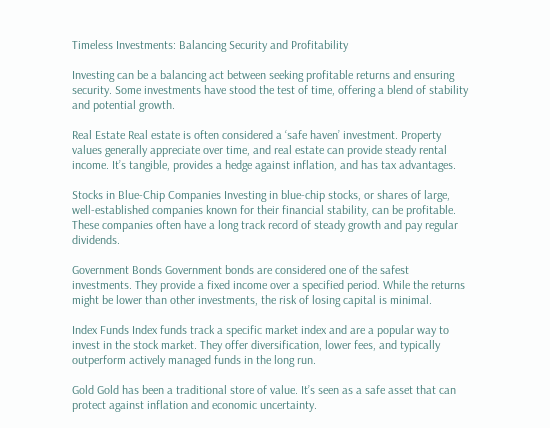Timeless Investments: Balancing Security and Profitability

Investing can be a balancing act between seeking profitable returns and ensuring security. Some investments have stood the test of time, offering a blend of stability and potential growth.

Real Estate Real estate is often considered a ‘safe haven’ investment. Property values generally appreciate over time, and real estate can provide steady rental income. It’s tangible, provides a hedge against inflation, and has tax advantages.

Stocks in Blue-Chip Companies Investing in blue-chip stocks, or shares of large, well-established companies known for their financial stability, can be profitable. These companies often have a long track record of steady growth and pay regular dividends.

Government Bonds Government bonds are considered one of the safest investments. They provide a fixed income over a specified period. While the returns might be lower than other investments, the risk of losing capital is minimal.

Index Funds Index funds track a specific market index and are a popular way to invest in the stock market. They offer diversification, lower fees, and typically outperform actively managed funds in the long run.

Gold Gold has been a traditional store of value. It’s seen as a safe asset that can protect against inflation and economic uncertainty.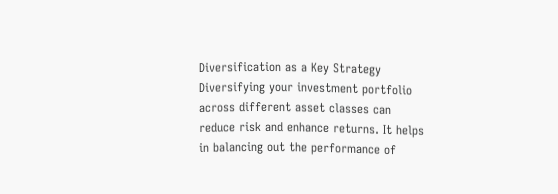Diversification as a Key Strategy Diversifying your investment portfolio across different asset classes can reduce risk and enhance returns. It helps in balancing out the performance of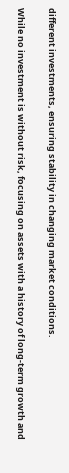different investments, ensuring stability in changing market conditions.

While no investment is without risk, focusing on assets with a history of long-term growth and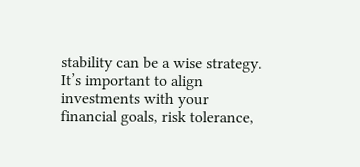stability can be a wise strategy. It’s important to align investments with your financial goals, risk tolerance,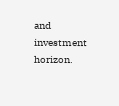and investment horizon.